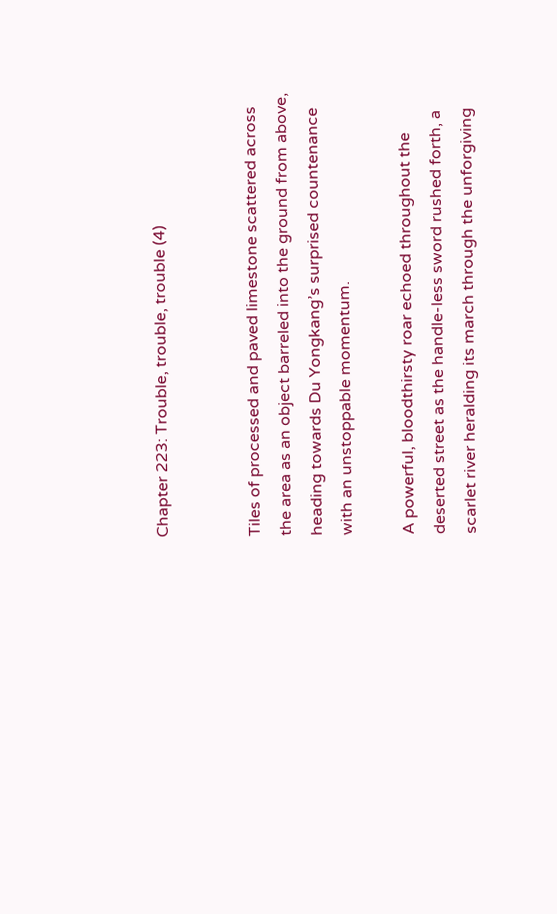Chapter 223: Trouble, trouble, trouble (4)


Tiles of processed and paved limestone scattered across the area as an object barreled into the ground from above, heading towards Du Yongkang’s surprised countenance with an unstoppable momentum.

A powerful, bloodthirsty roar echoed throughout the deserted street as the handle-less sword rushed forth, a scarlet river heralding its march through the unforgiving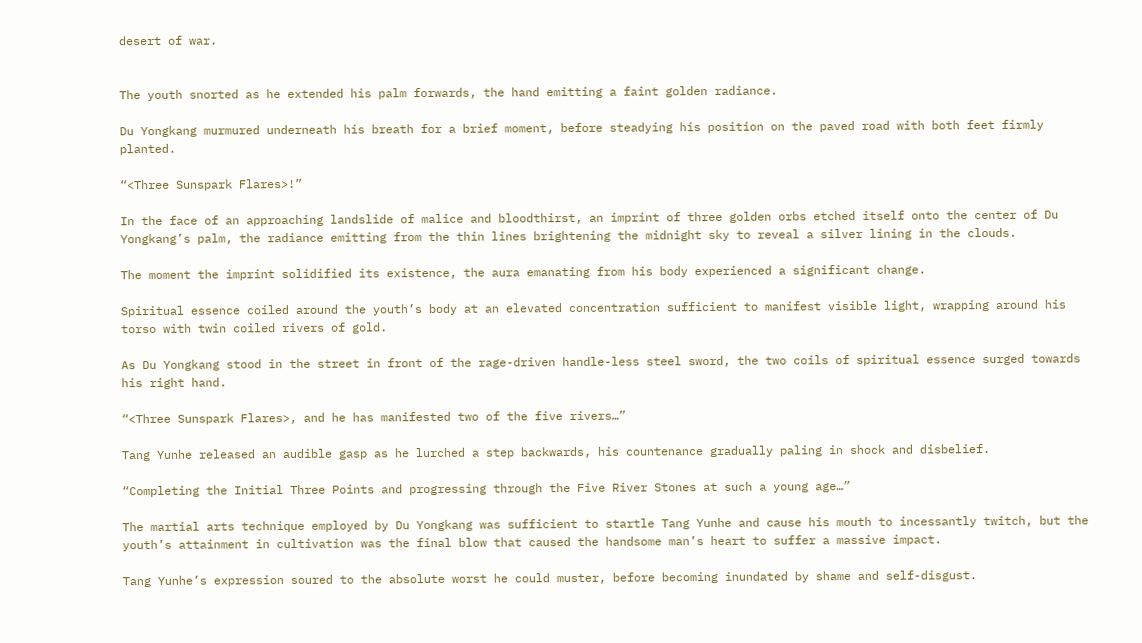desert of war.


The youth snorted as he extended his palm forwards, the hand emitting a faint golden radiance.

Du Yongkang murmured underneath his breath for a brief moment, before steadying his position on the paved road with both feet firmly planted.

“<Three Sunspark Flares>!”

In the face of an approaching landslide of malice and bloodthirst, an imprint of three golden orbs etched itself onto the center of Du Yongkang’s palm, the radiance emitting from the thin lines brightening the midnight sky to reveal a silver lining in the clouds.

The moment the imprint solidified its existence, the aura emanating from his body experienced a significant change.

Spiritual essence coiled around the youth’s body at an elevated concentration sufficient to manifest visible light, wrapping around his torso with twin coiled rivers of gold.

As Du Yongkang stood in the street in front of the rage-driven handle-less steel sword, the two coils of spiritual essence surged towards his right hand.

“<Three Sunspark Flares>, and he has manifested two of the five rivers…”

Tang Yunhe released an audible gasp as he lurched a step backwards, his countenance gradually paling in shock and disbelief.

“Completing the Initial Three Points and progressing through the Five River Stones at such a young age…”

The martial arts technique employed by Du Yongkang was sufficient to startle Tang Yunhe and cause his mouth to incessantly twitch, but the youth’s attainment in cultivation was the final blow that caused the handsome man’s heart to suffer a massive impact.

Tang Yunhe’s expression soured to the absolute worst he could muster, before becoming inundated by shame and self-disgust.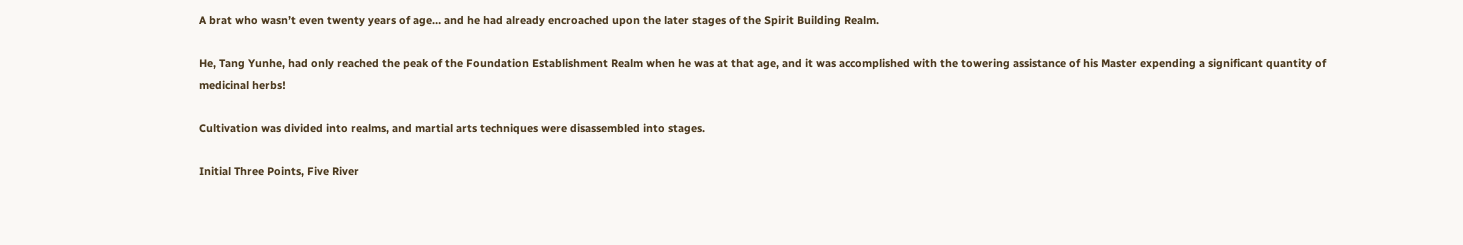A brat who wasn’t even twenty years of age… and he had already encroached upon the later stages of the Spirit Building Realm.

He, Tang Yunhe, had only reached the peak of the Foundation Establishment Realm when he was at that age, and it was accomplished with the towering assistance of his Master expending a significant quantity of medicinal herbs!

Cultivation was divided into realms, and martial arts techniques were disassembled into stages.

Initial Three Points, Five River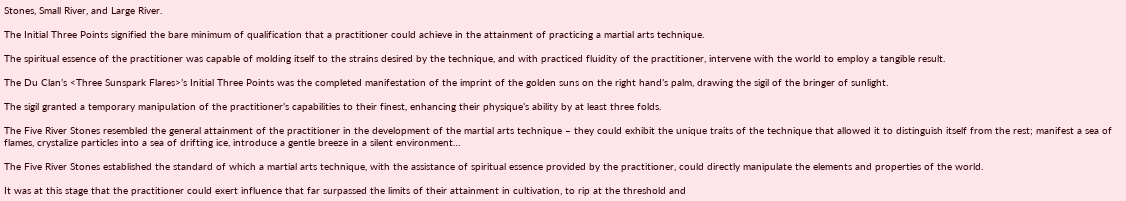Stones, Small River, and Large River.

The Initial Three Points signified the bare minimum of qualification that a practitioner could achieve in the attainment of practicing a martial arts technique.

The spiritual essence of the practitioner was capable of molding itself to the strains desired by the technique, and with practiced fluidity of the practitioner, intervene with the world to employ a tangible result.

The Du Clan’s <Three Sunspark Flares>’s Initial Three Points was the completed manifestation of the imprint of the golden suns on the right hand’s palm, drawing the sigil of the bringer of sunlight.

The sigil granted a temporary manipulation of the practitioner’s capabilities to their finest, enhancing their physique’s ability by at least three folds.

The Five River Stones resembled the general attainment of the practitioner in the development of the martial arts technique – they could exhibit the unique traits of the technique that allowed it to distinguish itself from the rest; manifest a sea of flames, crystalize particles into a sea of drifting ice, introduce a gentle breeze in a silent environment…

The Five River Stones established the standard of which a martial arts technique, with the assistance of spiritual essence provided by the practitioner, could directly manipulate the elements and properties of the world.

It was at this stage that the practitioner could exert influence that far surpassed the limits of their attainment in cultivation, to rip at the threshold and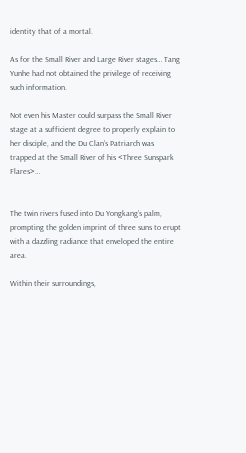identity that of a mortal.

As for the Small River and Large River stages… Tang Yunhe had not obtained the privilege of receiving such information.

Not even his Master could surpass the Small River stage at a sufficient degree to properly explain to her disciple, and the Du Clan’s Patriarch was trapped at the Small River of his <Three Sunspark Flares>…


The twin rivers fused into Du Yongkang’s palm, prompting the golden imprint of three suns to erupt with a dazzling radiance that enveloped the entire area.

Within their surroundings,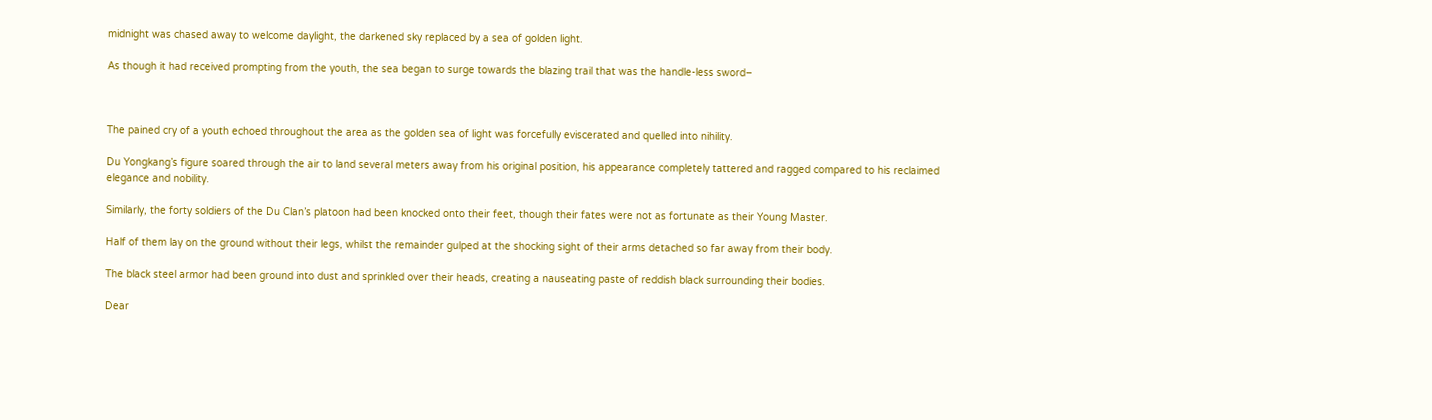midnight was chased away to welcome daylight, the darkened sky replaced by a sea of golden light.

As though it had received prompting from the youth, the sea began to surge towards the blazing trail that was the handle-less sword–



The pained cry of a youth echoed throughout the area as the golden sea of light was forcefully eviscerated and quelled into nihility.

Du Yongkang’s figure soared through the air to land several meters away from his original position, his appearance completely tattered and ragged compared to his reclaimed elegance and nobility.

Similarly, the forty soldiers of the Du Clan’s platoon had been knocked onto their feet, though their fates were not as fortunate as their Young Master.

Half of them lay on the ground without their legs, whilst the remainder gulped at the shocking sight of their arms detached so far away from their body.

The black steel armor had been ground into dust and sprinkled over their heads, creating a nauseating paste of reddish black surrounding their bodies.

Dear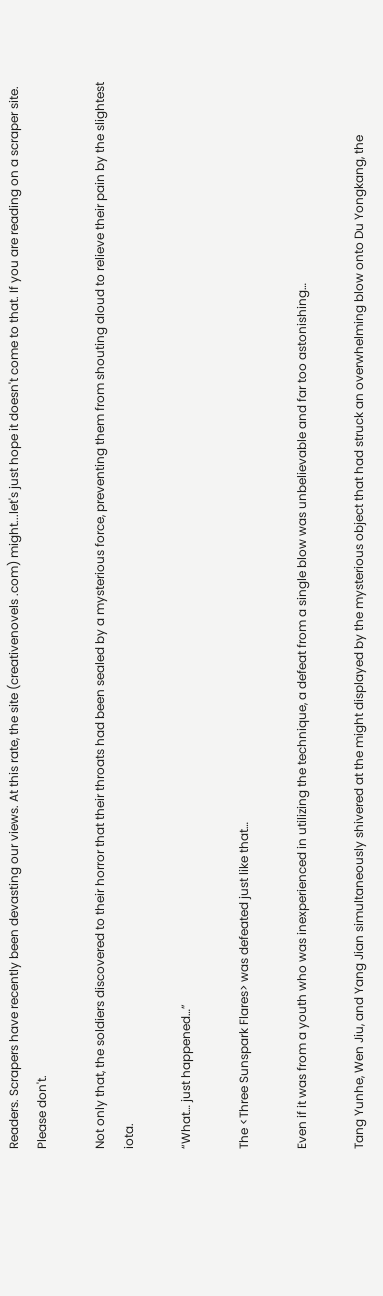Readers. Scrapers have recently been devasting our views. At this rate, the site (creativenovels .com) might...let's just hope it doesn't come to that. If you are reading on a scraper site. Please don't.

Not only that, the soldiers discovered to their horror that their throats had been sealed by a mysterious force, preventing them from shouting aloud to relieve their pain by the slightest iota.

“What… just happened…”

The <Three Sunspark Flares> was defeated just like that…

Even if it was from a youth who was inexperienced in utilizing the technique, a defeat from a single blow was unbelievable and far too astonishing…

Tang Yunhe, Wen Jiu, and Yang Jian simultaneously shivered at the might displayed by the mysterious object that had struck an overwhelming blow onto Du Yongkang, the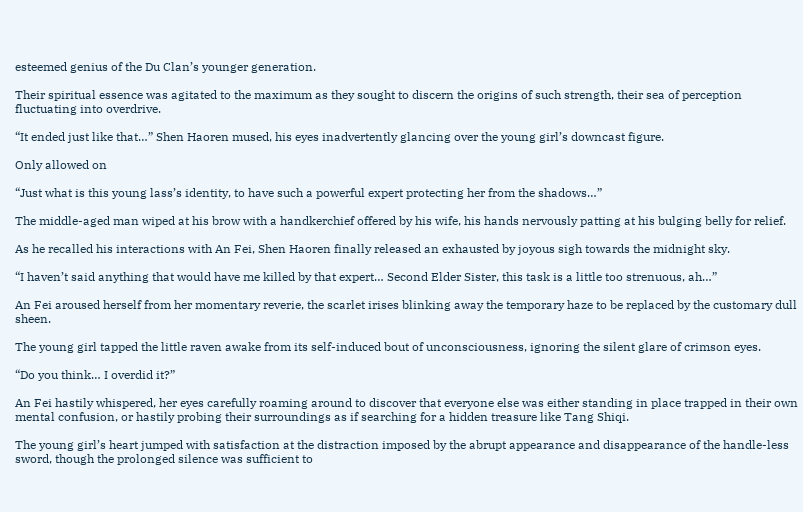esteemed genius of the Du Clan’s younger generation.

Their spiritual essence was agitated to the maximum as they sought to discern the origins of such strength, their sea of perception fluctuating into overdrive.

“It ended just like that…” Shen Haoren mused, his eyes inadvertently glancing over the young girl’s downcast figure.

Only allowed on

“Just what is this young lass’s identity, to have such a powerful expert protecting her from the shadows…”

The middle-aged man wiped at his brow with a handkerchief offered by his wife, his hands nervously patting at his bulging belly for relief.

As he recalled his interactions with An Fei, Shen Haoren finally released an exhausted by joyous sigh towards the midnight sky.

“I haven’t said anything that would have me killed by that expert… Second Elder Sister, this task is a little too strenuous, ah…”

An Fei aroused herself from her momentary reverie, the scarlet irises blinking away the temporary haze to be replaced by the customary dull sheen.

The young girl tapped the little raven awake from its self-induced bout of unconsciousness, ignoring the silent glare of crimson eyes.

“Do you think… I overdid it?”

An Fei hastily whispered, her eyes carefully roaming around to discover that everyone else was either standing in place trapped in their own mental confusion, or hastily probing their surroundings as if searching for a hidden treasure like Tang Shiqi.

The young girl’s heart jumped with satisfaction at the distraction imposed by the abrupt appearance and disappearance of the handle-less sword, though the prolonged silence was sufficient to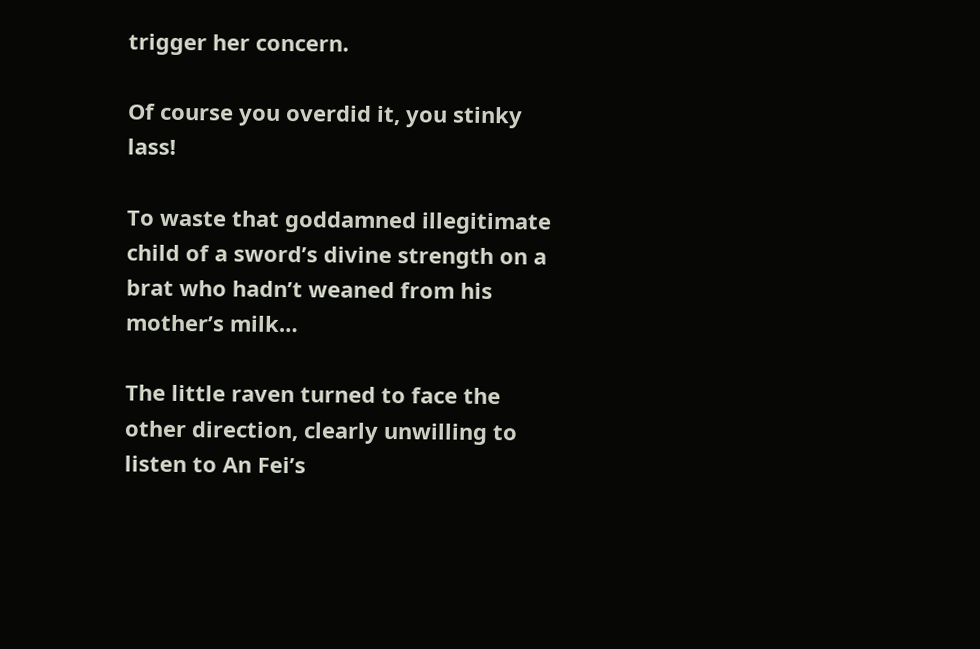trigger her concern.

Of course you overdid it, you stinky lass!

To waste that goddamned illegitimate child of a sword’s divine strength on a brat who hadn’t weaned from his mother’s milk…

The little raven turned to face the other direction, clearly unwilling to listen to An Fei’s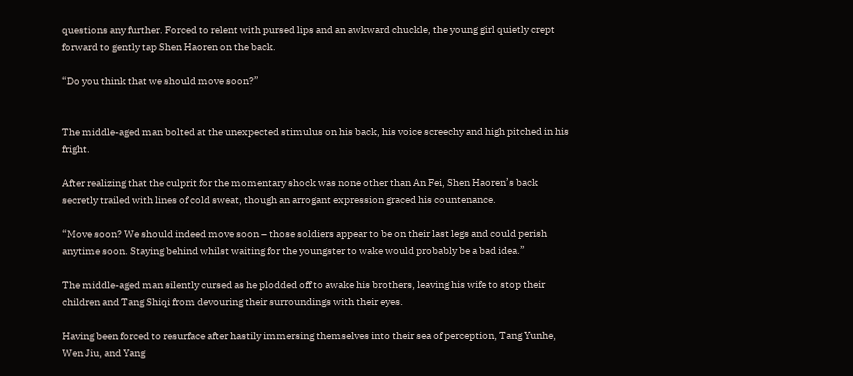questions any further. Forced to relent with pursed lips and an awkward chuckle, the young girl quietly crept forward to gently tap Shen Haoren on the back.

“Do you think that we should move soon?”


The middle-aged man bolted at the unexpected stimulus on his back, his voice screechy and high pitched in his fright.

After realizing that the culprit for the momentary shock was none other than An Fei, Shen Haoren’s back secretly trailed with lines of cold sweat, though an arrogant expression graced his countenance.

“Move soon? We should indeed move soon – those soldiers appear to be on their last legs and could perish anytime soon. Staying behind whilst waiting for the youngster to wake would probably be a bad idea.”

The middle-aged man silently cursed as he plodded off to awake his brothers, leaving his wife to stop their children and Tang Shiqi from devouring their surroundings with their eyes.

Having been forced to resurface after hastily immersing themselves into their sea of perception, Tang Yunhe, Wen Jiu, and Yang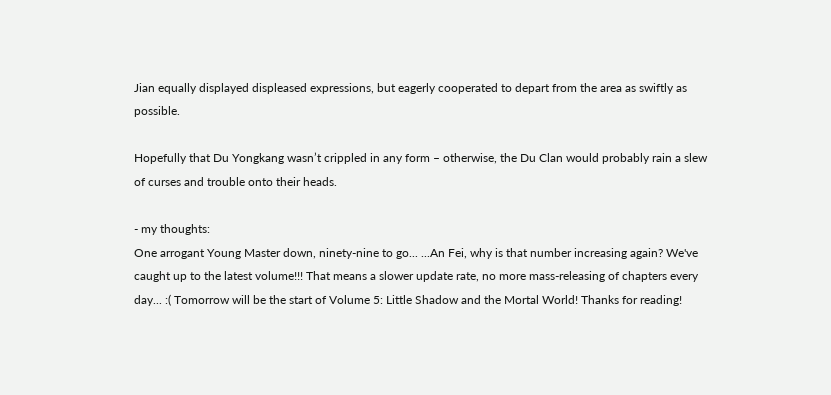Jian equally displayed displeased expressions, but eagerly cooperated to depart from the area as swiftly as possible.

Hopefully that Du Yongkang wasn’t crippled in any form – otherwise, the Du Clan would probably rain a slew of curses and trouble onto their heads.

- my thoughts:
One arrogant Young Master down, ninety-nine to go... ...An Fei, why is that number increasing again? We've caught up to the latest volume!!! That means a slower update rate, no more mass-releasing of chapters every day... :( Tomorrow will be the start of Volume 5: Little Shadow and the Mortal World! Thanks for reading!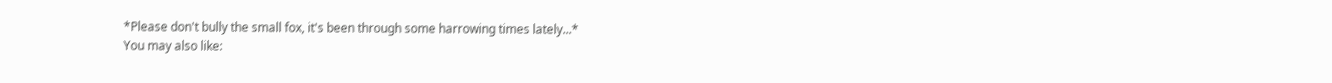*Please don't bully the small fox, it's been through some harrowing times lately...*
You may also like: